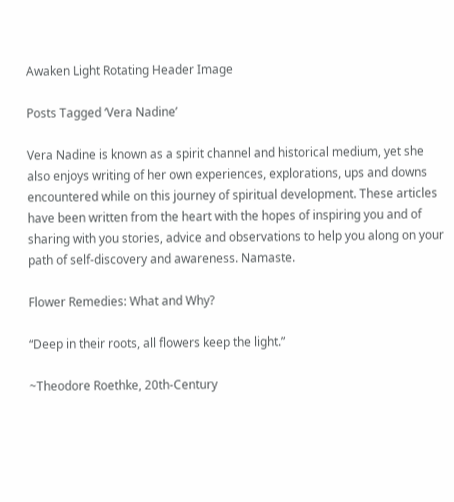Awaken Light Rotating Header Image

Posts Tagged ‘Vera Nadine’

Vera Nadine is known as a spirit channel and historical medium, yet she also enjoys writing of her own experiences, explorations, ups and downs encountered while on this journey of spiritual development. These articles have been written from the heart with the hopes of inspiring you and of sharing with you stories, advice and observations to help you along on your path of self-discovery and awareness. Namaste.

Flower Remedies: What and Why?

“Deep in their roots, all flowers keep the light.”

~Theodore Roethke, 20th-Century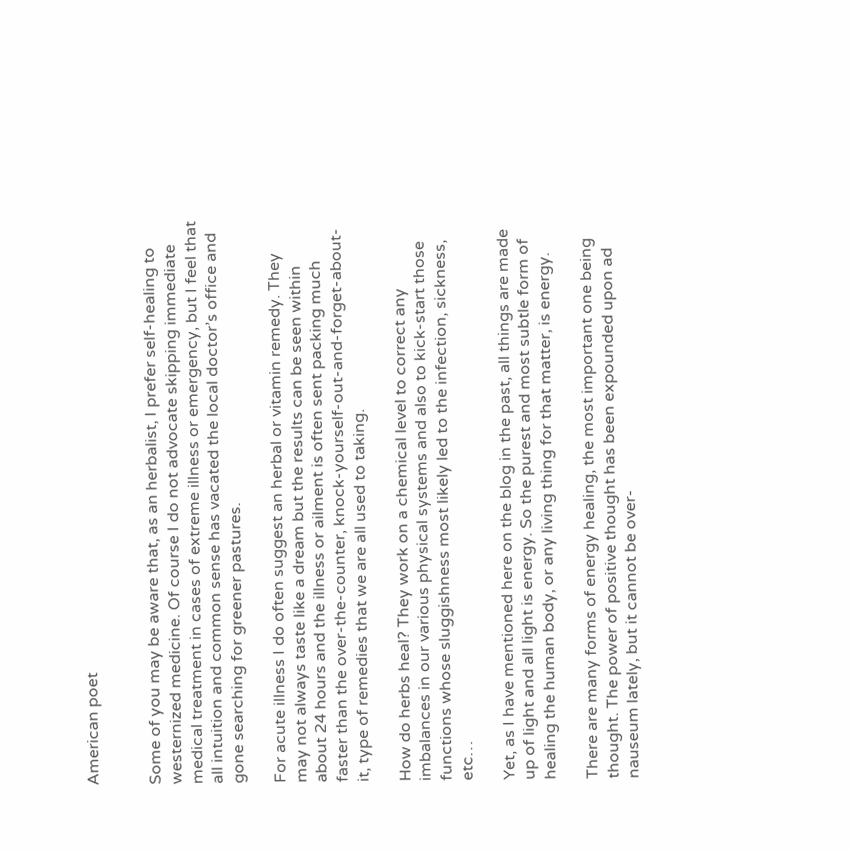American poet


Some of you may be aware that, as an herbalist, I prefer self-healing to westernized medicine. Of course I do not advocate skipping immediate medical treatment in cases of extreme illness or emergency, but I feel that all intuition and common sense has vacated the local doctor’s office and gone searching for greener pastures.

For acute illness I do often suggest an herbal or vitamin remedy. They may not always taste like a dream but the results can be seen within about 24 hours and the illness or ailment is often sent packing much faster than the over-the-counter, knock-yourself-out-and-forget-about-it, type of remedies that we are all used to taking.

How do herbs heal? They work on a chemical level to correct any imbalances in our various physical systems and also to kick-start those functions whose sluggishness most likely led to the infection, sickness, etc…

Yet, as I have mentioned here on the blog in the past, all things are made up of light and all light is energy. So the purest and most subtle form of healing the human body, or any living thing for that matter, is energy.

There are many forms of energy healing, the most important one being thought. The power of positive thought has been expounded upon ad nauseum lately, but it cannot be over-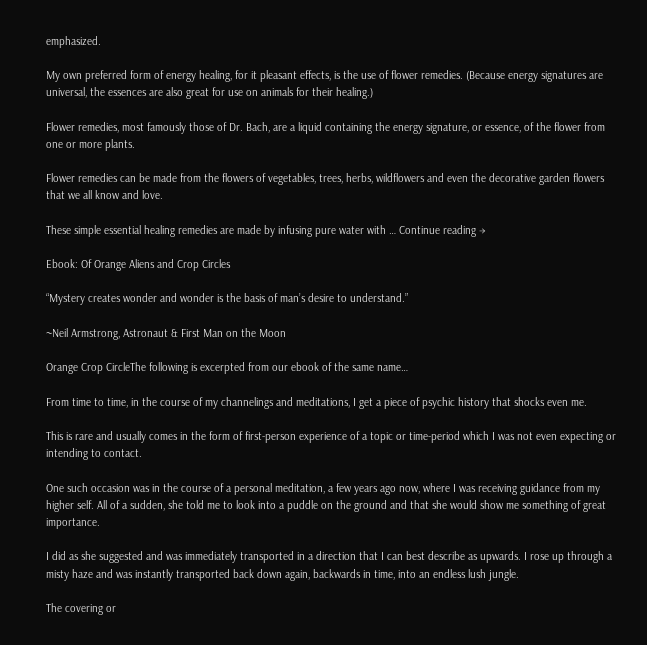emphasized.

My own preferred form of energy healing, for it pleasant effects, is the use of flower remedies. (Because energy signatures are universal, the essences are also great for use on animals for their healing.)

Flower remedies, most famously those of Dr. Bach, are a liquid containing the energy signature, or essence, of the flower from one or more plants.

Flower remedies can be made from the flowers of vegetables, trees, herbs, wildflowers and even the decorative garden flowers that we all know and love.

These simple essential healing remedies are made by infusing pure water with … Continue reading →

Ebook: Of Orange Aliens and Crop Circles

“Mystery creates wonder and wonder is the basis of man’s desire to understand.”

~Neil Armstrong, Astronaut & First Man on the Moon

Orange Crop CircleThe following is excerpted from our ebook of the same name…

From time to time, in the course of my channelings and meditations, I get a piece of psychic history that shocks even me.

This is rare and usually comes in the form of first-person experience of a topic or time-period which I was not even expecting or intending to contact.

One such occasion was in the course of a personal meditation, a few years ago now, where I was receiving guidance from my higher self. All of a sudden, she told me to look into a puddle on the ground and that she would show me something of great importance.

I did as she suggested and was immediately transported in a direction that I can best describe as upwards. I rose up through a misty haze and was instantly transported back down again, backwards in time, into an endless lush jungle.

The covering or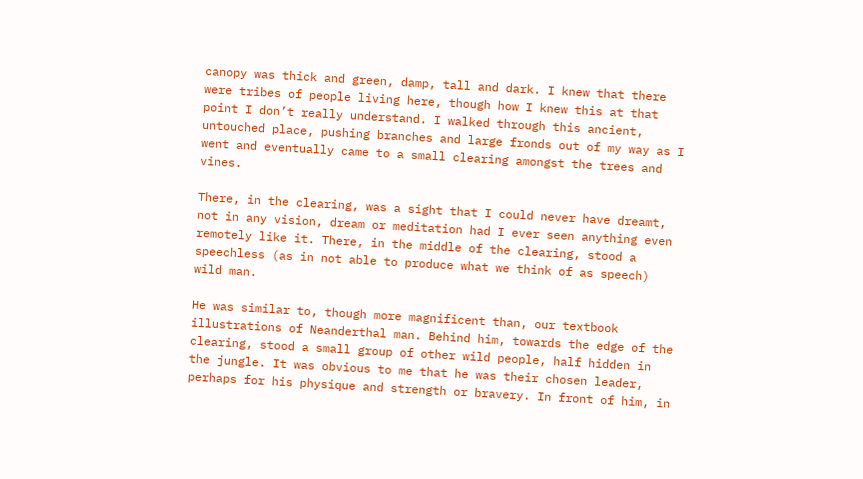canopy was thick and green, damp, tall and dark. I knew that there were tribes of people living here, though how I knew this at that point I don’t really understand. I walked through this ancient, untouched place, pushing branches and large fronds out of my way as I went and eventually came to a small clearing amongst the trees and vines.

There, in the clearing, was a sight that I could never have dreamt, not in any vision, dream or meditation had I ever seen anything even remotely like it. There, in the middle of the clearing, stood a speechless (as in not able to produce what we think of as speech) wild man.

He was similar to, though more magnificent than, our textbook illustrations of Neanderthal man. Behind him, towards the edge of the clearing, stood a small group of other wild people, half hidden in the jungle. It was obvious to me that he was their chosen leader, perhaps for his physique and strength or bravery. In front of him, in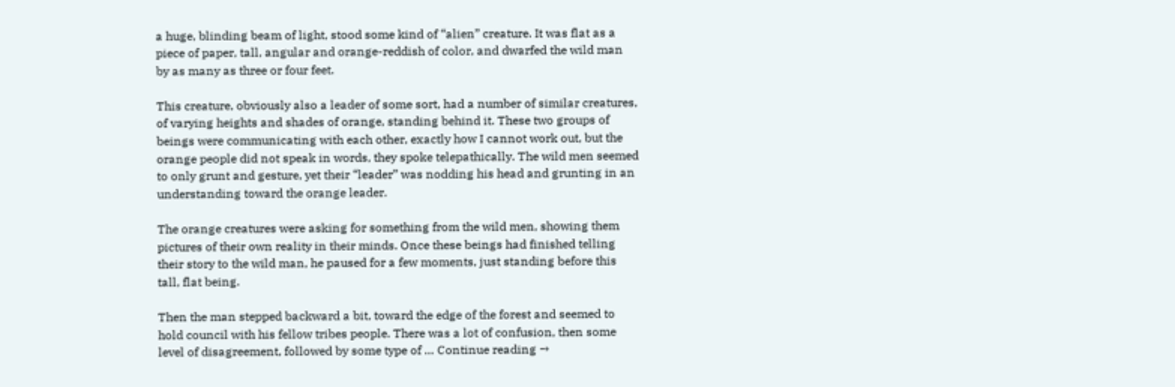a huge, blinding beam of light, stood some kind of “alien” creature. It was flat as a piece of paper, tall, angular and orange-reddish of color, and dwarfed the wild man by as many as three or four feet.

This creature, obviously also a leader of some sort, had a number of similar creatures, of varying heights and shades of orange, standing behind it. These two groups of beings were communicating with each other, exactly how I cannot work out, but the orange people did not speak in words, they spoke telepathically. The wild men seemed to only grunt and gesture, yet their “leader” was nodding his head and grunting in an understanding toward the orange leader.

The orange creatures were asking for something from the wild men, showing them pictures of their own reality in their minds. Once these beings had finished telling their story to the wild man, he paused for a few moments, just standing before this tall, flat being.

Then the man stepped backward a bit, toward the edge of the forest and seemed to hold council with his fellow tribes people. There was a lot of confusion, then some level of disagreement, followed by some type of … Continue reading →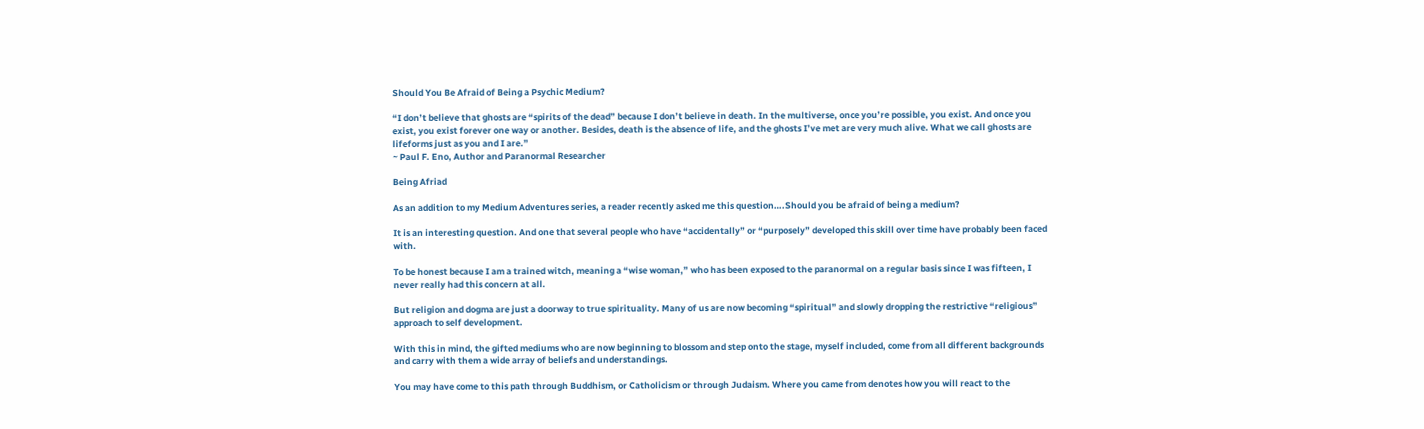Should You Be Afraid of Being a Psychic Medium?

“I don’t believe that ghosts are “spirits of the dead” because I don’t believe in death. In the multiverse, once you’re possible, you exist. And once you exist, you exist forever one way or another. Besides, death is the absence of life, and the ghosts I’ve met are very much alive. What we call ghosts are lifeforms just as you and I are.”
~ Paul F. Eno, Author and Paranormal Researcher

Being Afriad

As an addition to my Medium Adventures series, a reader recently asked me this question….Should you be afraid of being a medium?

It is an interesting question. And one that several people who have “accidentally” or “purposely” developed this skill over time have probably been faced with.

To be honest because I am a trained witch, meaning a “wise woman,” who has been exposed to the paranormal on a regular basis since I was fifteen, I never really had this concern at all.

But religion and dogma are just a doorway to true spirituality. Many of us are now becoming “spiritual” and slowly dropping the restrictive “religious” approach to self development.

With this in mind, the gifted mediums who are now beginning to blossom and step onto the stage, myself included, come from all different backgrounds and carry with them a wide array of beliefs and understandings.

You may have come to this path through Buddhism, or Catholicism or through Judaism. Where you came from denotes how you will react to the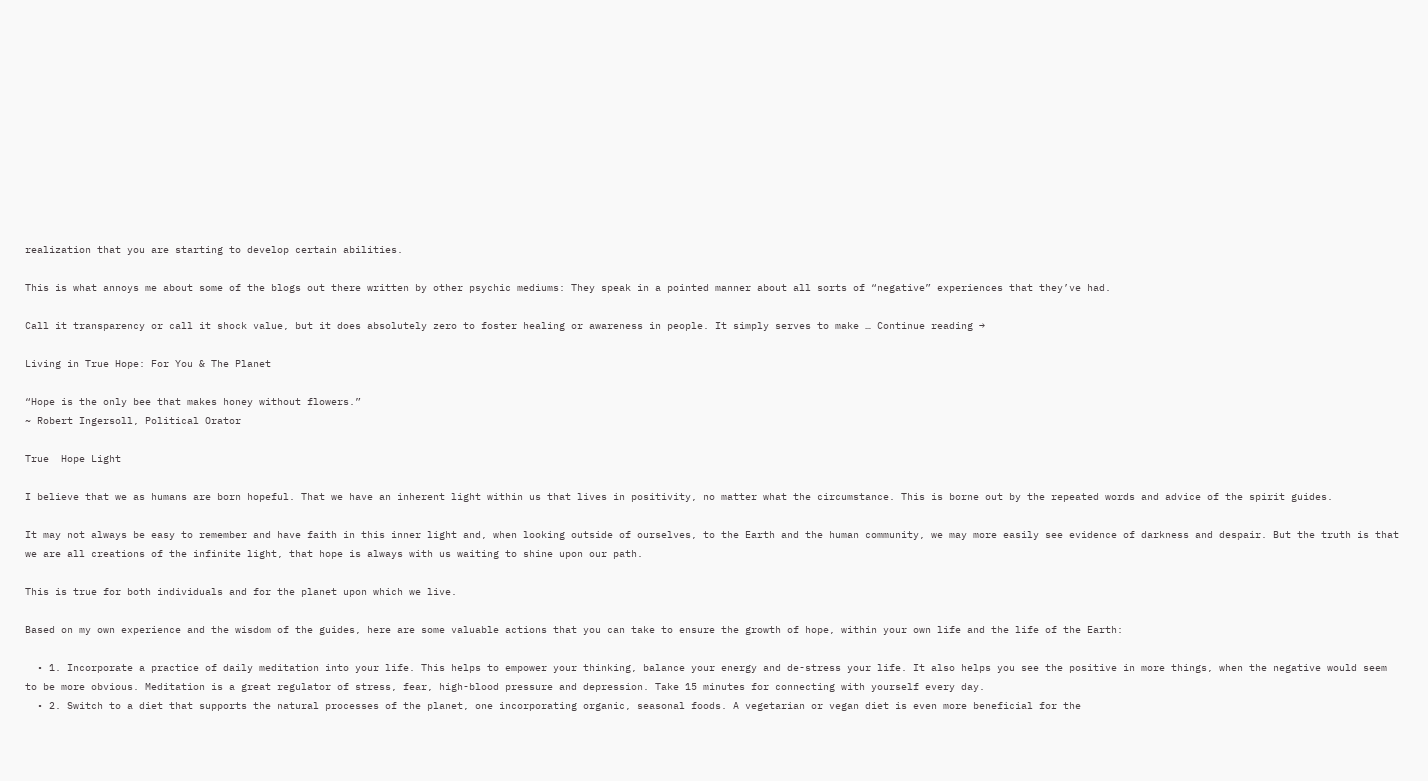realization that you are starting to develop certain abilities.

This is what annoys me about some of the blogs out there written by other psychic mediums: They speak in a pointed manner about all sorts of “negative” experiences that they’ve had.

Call it transparency or call it shock value, but it does absolutely zero to foster healing or awareness in people. It simply serves to make … Continue reading →

Living in True Hope: For You & The Planet

“Hope is the only bee that makes honey without flowers.”
~ Robert Ingersoll, Political Orator

True  Hope Light

I believe that we as humans are born hopeful. That we have an inherent light within us that lives in positivity, no matter what the circumstance. This is borne out by the repeated words and advice of the spirit guides.

It may not always be easy to remember and have faith in this inner light and, when looking outside of ourselves, to the Earth and the human community, we may more easily see evidence of darkness and despair. But the truth is that we are all creations of the infinite light, that hope is always with us waiting to shine upon our path.

This is true for both individuals and for the planet upon which we live.

Based on my own experience and the wisdom of the guides, here are some valuable actions that you can take to ensure the growth of hope, within your own life and the life of the Earth:

  • 1. Incorporate a practice of daily meditation into your life. This helps to empower your thinking, balance your energy and de-stress your life. It also helps you see the positive in more things, when the negative would seem to be more obvious. Meditation is a great regulator of stress, fear, high-blood pressure and depression. Take 15 minutes for connecting with yourself every day.
  • 2. Switch to a diet that supports the natural processes of the planet, one incorporating organic, seasonal foods. A vegetarian or vegan diet is even more beneficial for the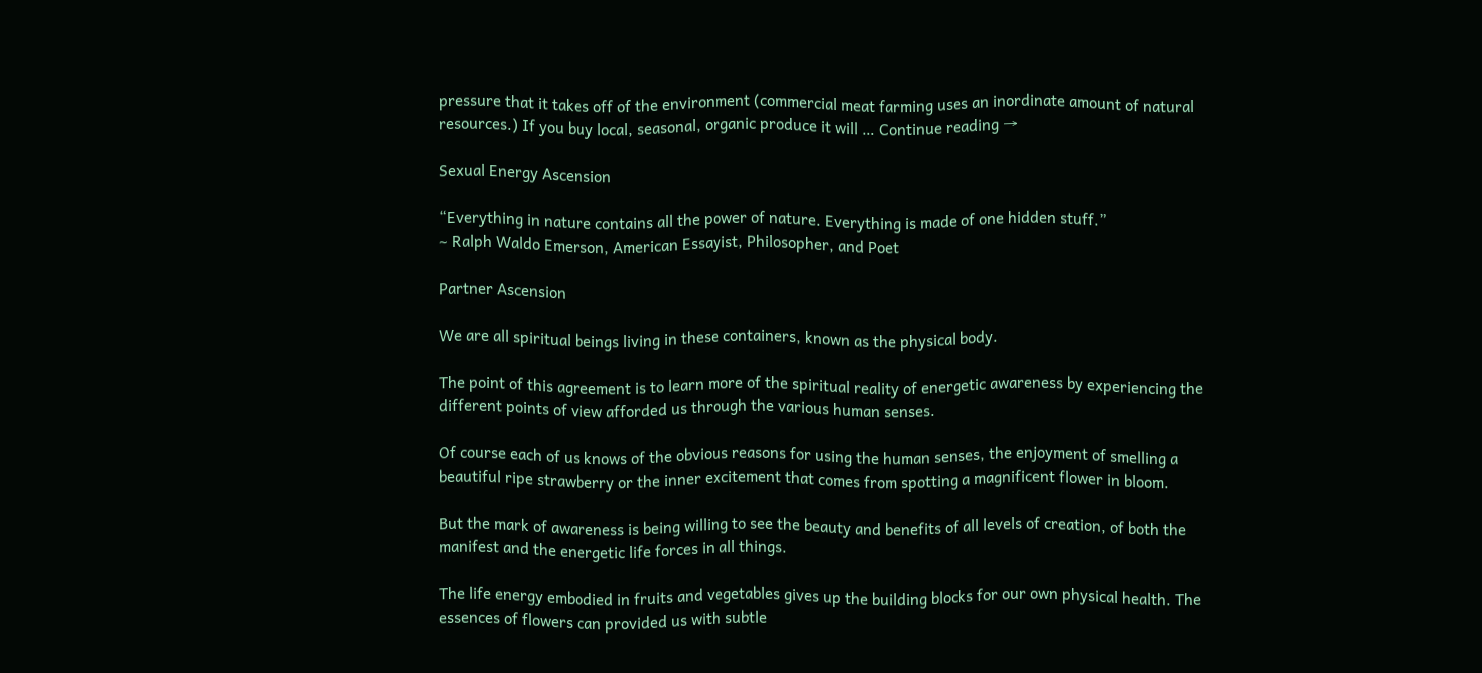pressure that it takes off of the environment (commercial meat farming uses an inordinate amount of natural resources.) If you buy local, seasonal, organic produce it will … Continue reading →

Sexual Energy Ascension

“Everything in nature contains all the power of nature. Everything is made of one hidden stuff.”
~ Ralph Waldo Emerson, American Essayist, Philosopher, and Poet

Partner Ascension

We are all spiritual beings living in these containers, known as the physical body.

The point of this agreement is to learn more of the spiritual reality of energetic awareness by experiencing the different points of view afforded us through the various human senses.

Of course each of us knows of the obvious reasons for using the human senses, the enjoyment of smelling a beautiful ripe strawberry or the inner excitement that comes from spotting a magnificent flower in bloom.

But the mark of awareness is being willing to see the beauty and benefits of all levels of creation, of both the manifest and the energetic life forces in all things.

The life energy embodied in fruits and vegetables gives up the building blocks for our own physical health. The essences of flowers can provided us with subtle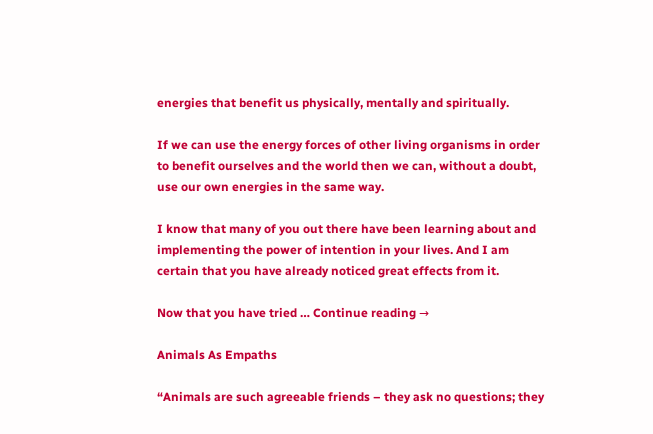energies that benefit us physically, mentally and spiritually.

If we can use the energy forces of other living organisms in order to benefit ourselves and the world then we can, without a doubt, use our own energies in the same way.

I know that many of you out there have been learning about and implementing the power of intention in your lives. And I am certain that you have already noticed great effects from it.

Now that you have tried … Continue reading →

Animals As Empaths

“Animals are such agreeable friends – they ask no questions; they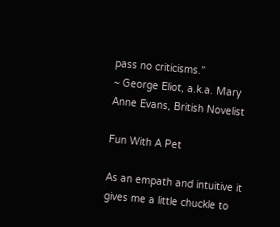pass no criticisms.”
~ George Eliot, a.k.a. Mary Anne Evans, British Novelist

Fun With A Pet

As an empath and intuitive it gives me a little chuckle to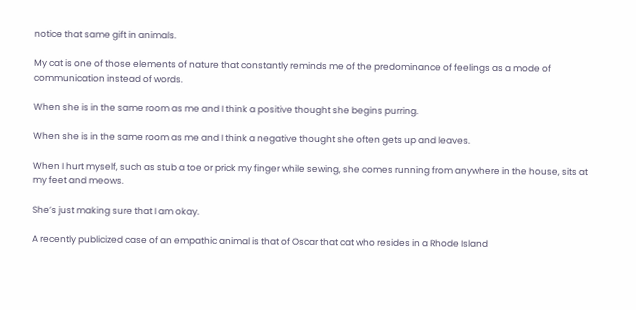notice that same gift in animals.

My cat is one of those elements of nature that constantly reminds me of the predominance of feelings as a mode of communication instead of words.

When she is in the same room as me and I think a positive thought she begins purring.

When she is in the same room as me and I think a negative thought she often gets up and leaves.

When I hurt myself, such as stub a toe or prick my finger while sewing, she comes running from anywhere in the house, sits at my feet and meows.

She’s just making sure that I am okay.

A recently publicized case of an empathic animal is that of Oscar that cat who resides in a Rhode Island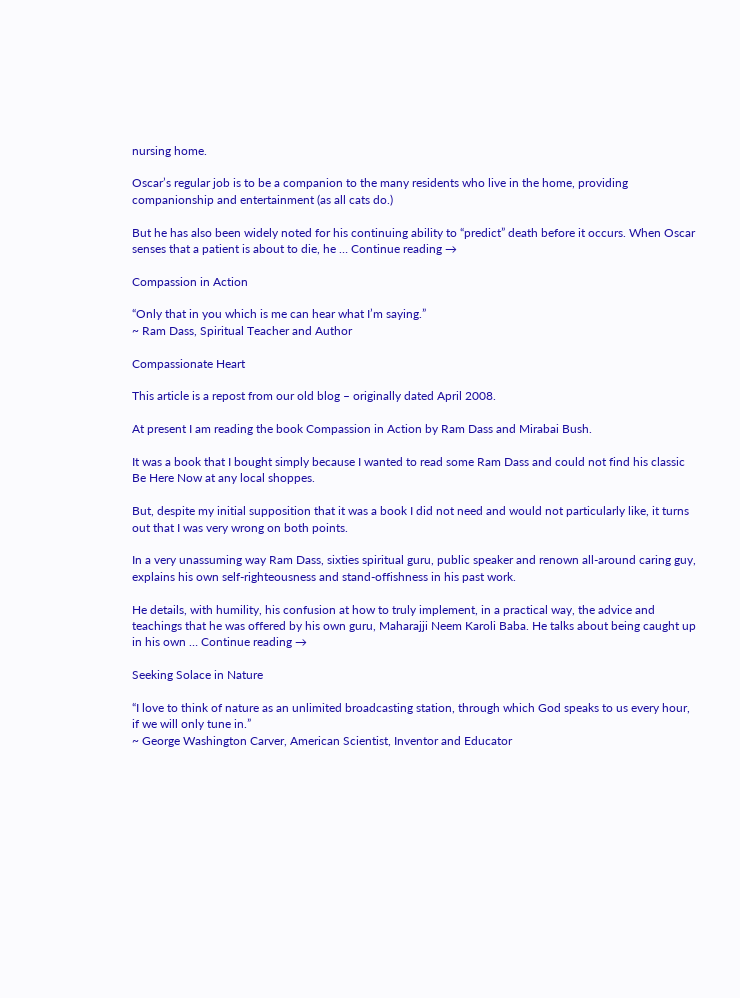nursing home.

Oscar’s regular job is to be a companion to the many residents who live in the home, providing companionship and entertainment (as all cats do.)

But he has also been widely noted for his continuing ability to “predict” death before it occurs. When Oscar senses that a patient is about to die, he … Continue reading →

Compassion in Action

“Only that in you which is me can hear what I’m saying.”
~ Ram Dass, Spiritual Teacher and Author

Compassionate Heart

This article is a repost from our old blog – originally dated April 2008.

At present I am reading the book Compassion in Action by Ram Dass and Mirabai Bush.

It was a book that I bought simply because I wanted to read some Ram Dass and could not find his classic Be Here Now at any local shoppes.

But, despite my initial supposition that it was a book I did not need and would not particularly like, it turns out that I was very wrong on both points.

In a very unassuming way Ram Dass, sixties spiritual guru, public speaker and renown all-around caring guy, explains his own self-righteousness and stand-offishness in his past work.

He details, with humility, his confusion at how to truly implement, in a practical way, the advice and teachings that he was offered by his own guru, Maharajji Neem Karoli Baba. He talks about being caught up in his own … Continue reading →

Seeking Solace in Nature

“I love to think of nature as an unlimited broadcasting station, through which God speaks to us every hour, if we will only tune in.”
~ George Washington Carver, American Scientist, Inventor and Educator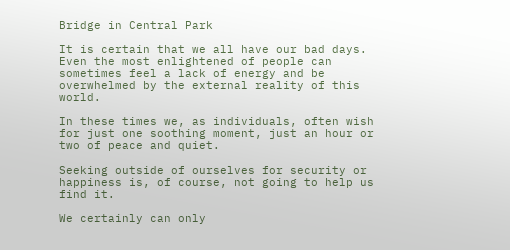Bridge in Central Park

It is certain that we all have our bad days. Even the most enlightened of people can sometimes feel a lack of energy and be overwhelmed by the external reality of this world.

In these times we, as individuals, often wish for just one soothing moment, just an hour or two of peace and quiet.

Seeking outside of ourselves for security or happiness is, of course, not going to help us find it.

We certainly can only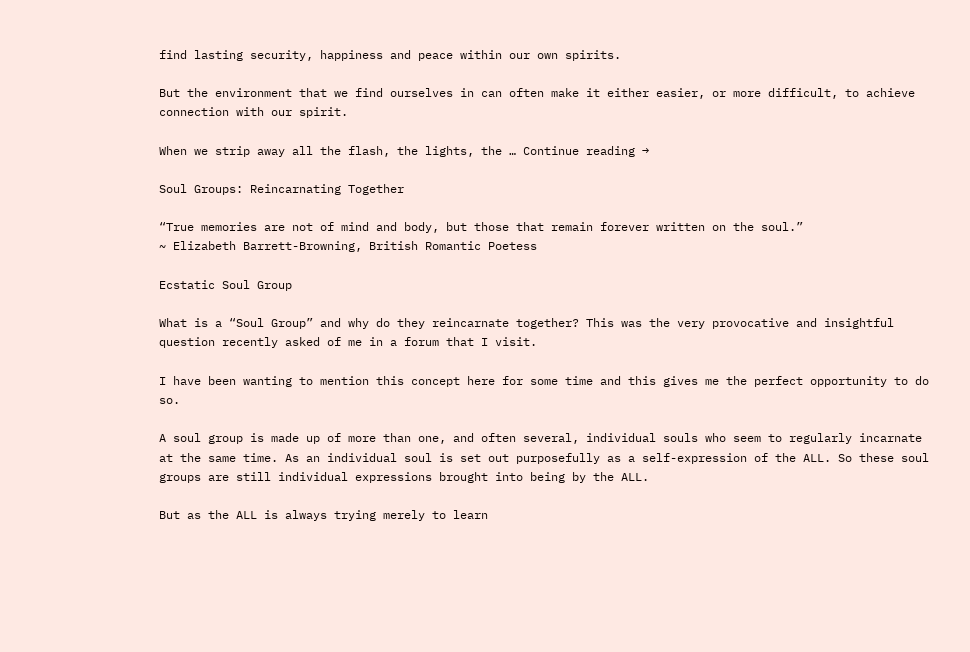find lasting security, happiness and peace within our own spirits.

But the environment that we find ourselves in can often make it either easier, or more difficult, to achieve connection with our spirit.

When we strip away all the flash, the lights, the … Continue reading →

Soul Groups: Reincarnating Together

“True memories are not of mind and body, but those that remain forever written on the soul.”
~ Elizabeth Barrett-Browning, British Romantic Poetess

Ecstatic Soul Group

What is a “Soul Group” and why do they reincarnate together? This was the very provocative and insightful question recently asked of me in a forum that I visit.

I have been wanting to mention this concept here for some time and this gives me the perfect opportunity to do so.

A soul group is made up of more than one, and often several, individual souls who seem to regularly incarnate at the same time. As an individual soul is set out purposefully as a self-expression of the ALL. So these soul groups are still individual expressions brought into being by the ALL.

But as the ALL is always trying merely to learn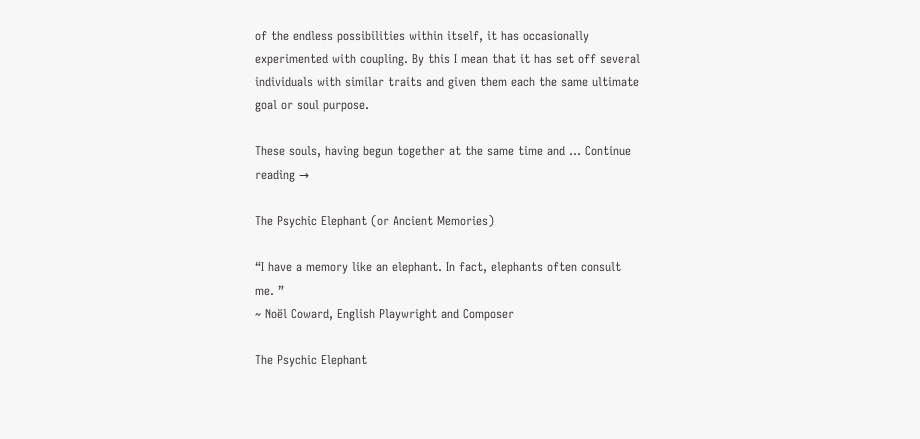of the endless possibilities within itself, it has occasionally experimented with coupling. By this I mean that it has set off several individuals with similar traits and given them each the same ultimate goal or soul purpose.

These souls, having begun together at the same time and … Continue reading →

The Psychic Elephant (or Ancient Memories)

“I have a memory like an elephant. In fact, elephants often consult me. ”
~ Noël Coward, English Playwright and Composer

The Psychic Elephant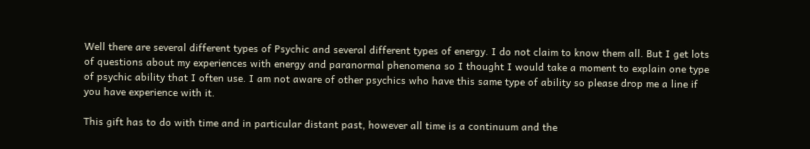Well there are several different types of Psychic and several different types of energy. I do not claim to know them all. But I get lots of questions about my experiences with energy and paranormal phenomena so I thought I would take a moment to explain one type of psychic ability that I often use. I am not aware of other psychics who have this same type of ability so please drop me a line if you have experience with it.

This gift has to do with time and in particular distant past, however all time is a continuum and the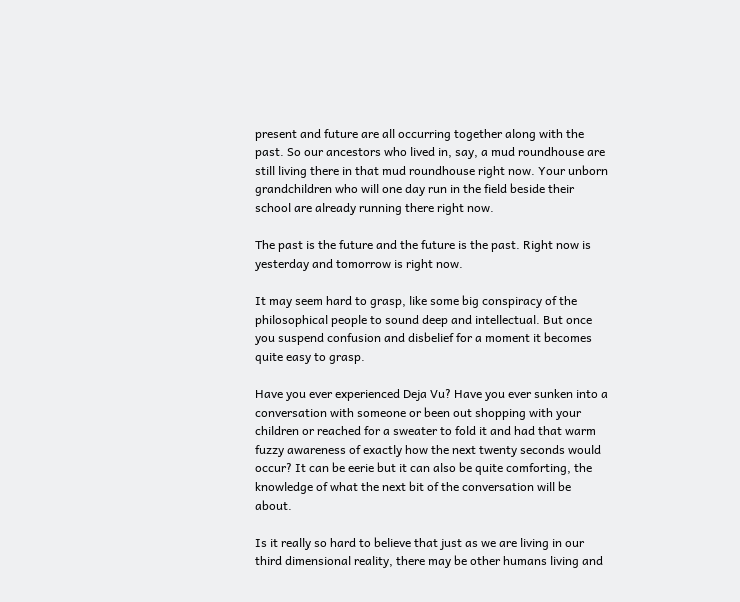present and future are all occurring together along with the past. So our ancestors who lived in, say, a mud roundhouse are still living there in that mud roundhouse right now. Your unborn grandchildren who will one day run in the field beside their school are already running there right now.

The past is the future and the future is the past. Right now is yesterday and tomorrow is right now.

It may seem hard to grasp, like some big conspiracy of the philosophical people to sound deep and intellectual. But once you suspend confusion and disbelief for a moment it becomes quite easy to grasp.

Have you ever experienced Deja Vu? Have you ever sunken into a conversation with someone or been out shopping with your children or reached for a sweater to fold it and had that warm fuzzy awareness of exactly how the next twenty seconds would occur? It can be eerie but it can also be quite comforting, the knowledge of what the next bit of the conversation will be about.

Is it really so hard to believe that just as we are living in our third dimensional reality, there may be other humans living and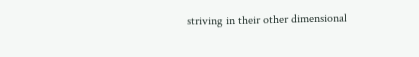striving in their other dimensional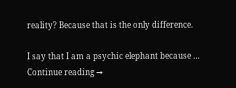reality? Because that is the only difference.

I say that I am a psychic elephant because … Continue reading →